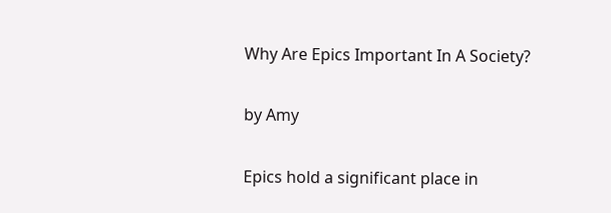Why Are Epics Important In A Society?

by Amy

Epics hold a significant place in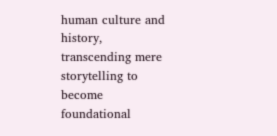human culture and history, transcending mere storytelling to become foundational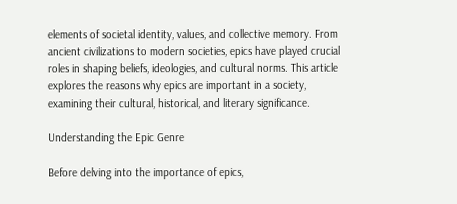elements of societal identity, values, and collective memory. From ancient civilizations to modern societies, epics have played crucial roles in shaping beliefs, ideologies, and cultural norms. This article explores the reasons why epics are important in a society, examining their cultural, historical, and literary significance.

Understanding the Epic Genre

Before delving into the importance of epics,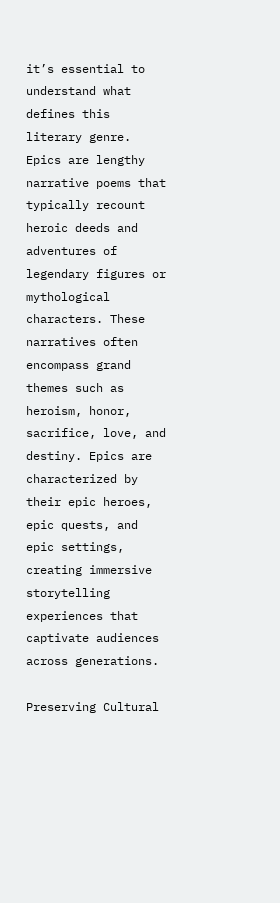it’s essential to understand what defines this literary genre. Epics are lengthy narrative poems that typically recount heroic deeds and adventures of legendary figures or mythological characters. These narratives often encompass grand themes such as heroism, honor, sacrifice, love, and destiny. Epics are characterized by their epic heroes, epic quests, and epic settings, creating immersive storytelling experiences that captivate audiences across generations.

Preserving Cultural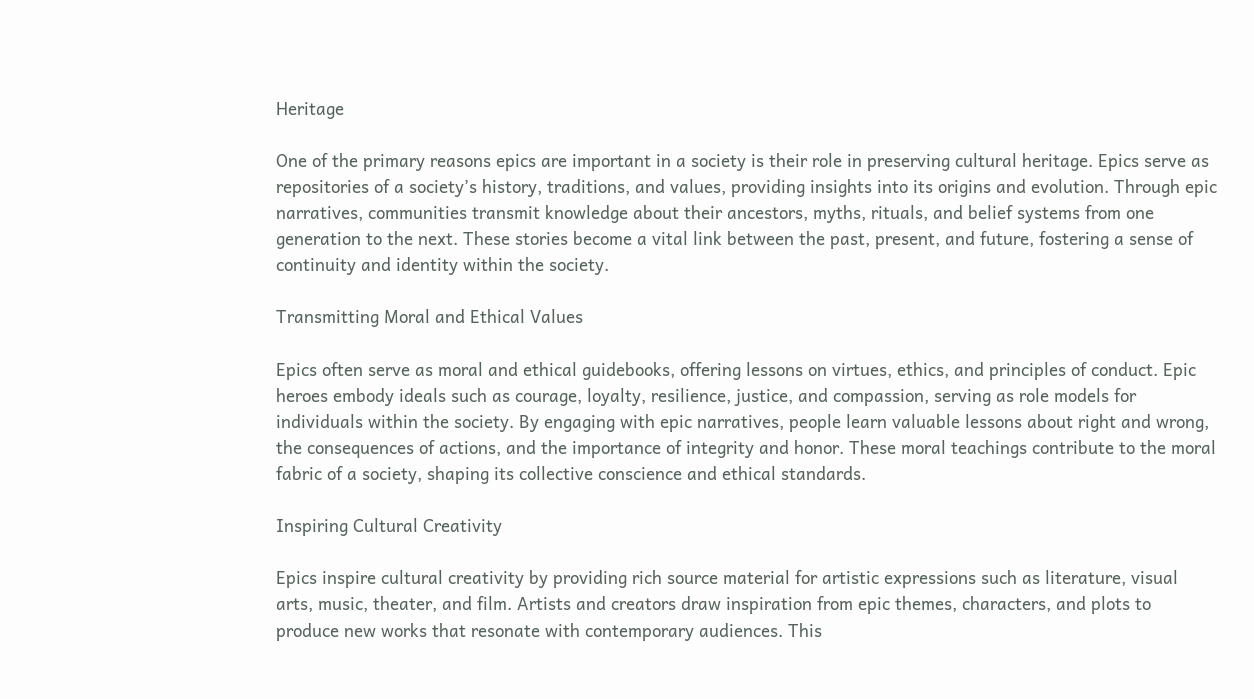Heritage

One of the primary reasons epics are important in a society is their role in preserving cultural heritage. Epics serve as repositories of a society’s history, traditions, and values, providing insights into its origins and evolution. Through epic narratives, communities transmit knowledge about their ancestors, myths, rituals, and belief systems from one generation to the next. These stories become a vital link between the past, present, and future, fostering a sense of continuity and identity within the society.

Transmitting Moral and Ethical Values

Epics often serve as moral and ethical guidebooks, offering lessons on virtues, ethics, and principles of conduct. Epic heroes embody ideals such as courage, loyalty, resilience, justice, and compassion, serving as role models for individuals within the society. By engaging with epic narratives, people learn valuable lessons about right and wrong, the consequences of actions, and the importance of integrity and honor. These moral teachings contribute to the moral fabric of a society, shaping its collective conscience and ethical standards.

Inspiring Cultural Creativity

Epics inspire cultural creativity by providing rich source material for artistic expressions such as literature, visual arts, music, theater, and film. Artists and creators draw inspiration from epic themes, characters, and plots to produce new works that resonate with contemporary audiences. This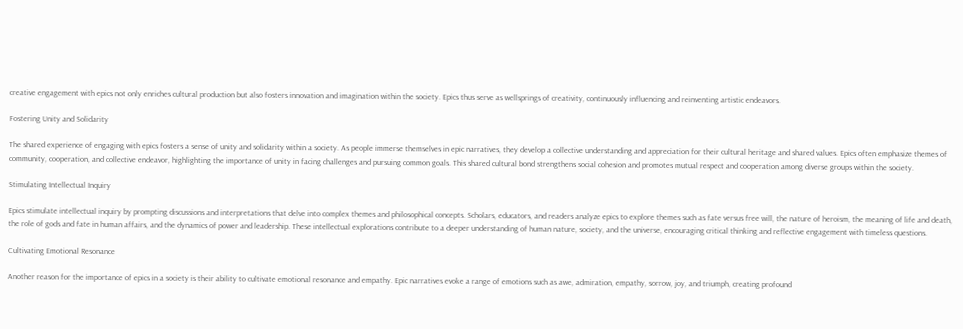creative engagement with epics not only enriches cultural production but also fosters innovation and imagination within the society. Epics thus serve as wellsprings of creativity, continuously influencing and reinventing artistic endeavors.

Fostering Unity and Solidarity

The shared experience of engaging with epics fosters a sense of unity and solidarity within a society. As people immerse themselves in epic narratives, they develop a collective understanding and appreciation for their cultural heritage and shared values. Epics often emphasize themes of community, cooperation, and collective endeavor, highlighting the importance of unity in facing challenges and pursuing common goals. This shared cultural bond strengthens social cohesion and promotes mutual respect and cooperation among diverse groups within the society.

Stimulating Intellectual Inquiry

Epics stimulate intellectual inquiry by prompting discussions and interpretations that delve into complex themes and philosophical concepts. Scholars, educators, and readers analyze epics to explore themes such as fate versus free will, the nature of heroism, the meaning of life and death, the role of gods and fate in human affairs, and the dynamics of power and leadership. These intellectual explorations contribute to a deeper understanding of human nature, society, and the universe, encouraging critical thinking and reflective engagement with timeless questions.

Cultivating Emotional Resonance

Another reason for the importance of epics in a society is their ability to cultivate emotional resonance and empathy. Epic narratives evoke a range of emotions such as awe, admiration, empathy, sorrow, joy, and triumph, creating profound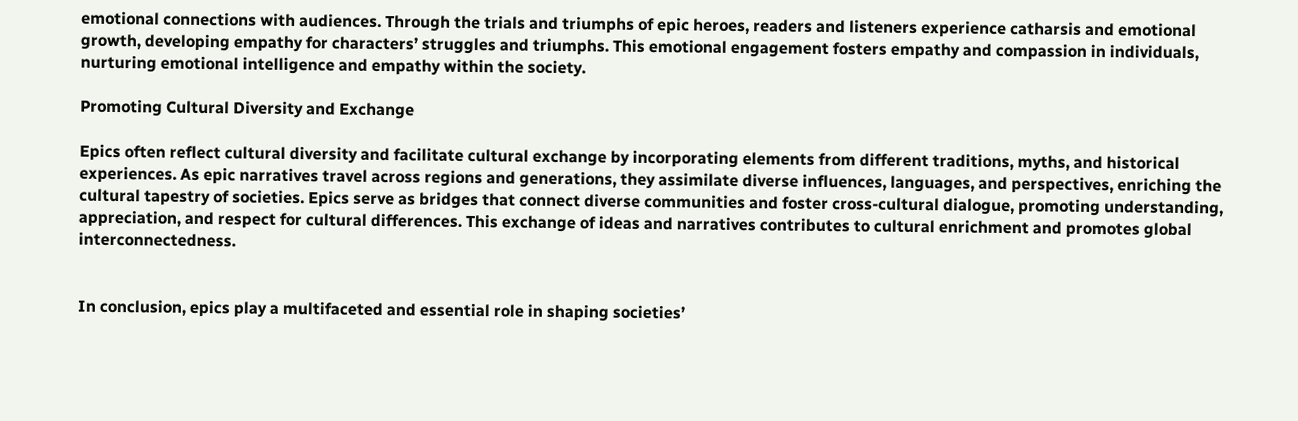emotional connections with audiences. Through the trials and triumphs of epic heroes, readers and listeners experience catharsis and emotional growth, developing empathy for characters’ struggles and triumphs. This emotional engagement fosters empathy and compassion in individuals, nurturing emotional intelligence and empathy within the society.

Promoting Cultural Diversity and Exchange

Epics often reflect cultural diversity and facilitate cultural exchange by incorporating elements from different traditions, myths, and historical experiences. As epic narratives travel across regions and generations, they assimilate diverse influences, languages, and perspectives, enriching the cultural tapestry of societies. Epics serve as bridges that connect diverse communities and foster cross-cultural dialogue, promoting understanding, appreciation, and respect for cultural differences. This exchange of ideas and narratives contributes to cultural enrichment and promotes global interconnectedness.


In conclusion, epics play a multifaceted and essential role in shaping societies’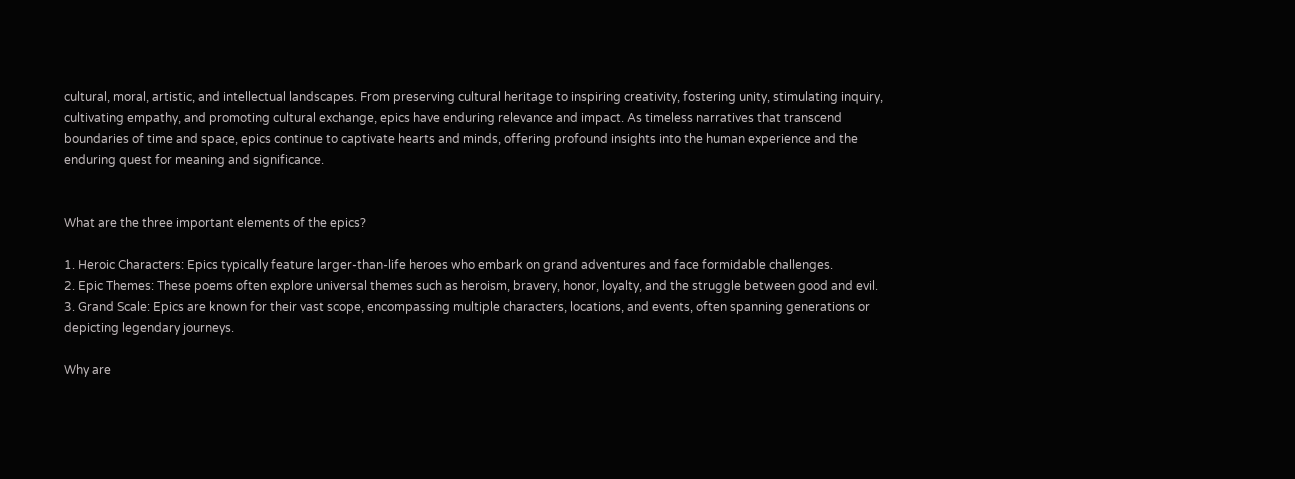cultural, moral, artistic, and intellectual landscapes. From preserving cultural heritage to inspiring creativity, fostering unity, stimulating inquiry, cultivating empathy, and promoting cultural exchange, epics have enduring relevance and impact. As timeless narratives that transcend boundaries of time and space, epics continue to captivate hearts and minds, offering profound insights into the human experience and the enduring quest for meaning and significance.


What are the three important elements of the epics?

1. Heroic Characters: Epics typically feature larger-than-life heroes who embark on grand adventures and face formidable challenges.
2. Epic Themes: These poems often explore universal themes such as heroism, bravery, honor, loyalty, and the struggle between good and evil.
3. Grand Scale: Epics are known for their vast scope, encompassing multiple characters, locations, and events, often spanning generations or depicting legendary journeys.

Why are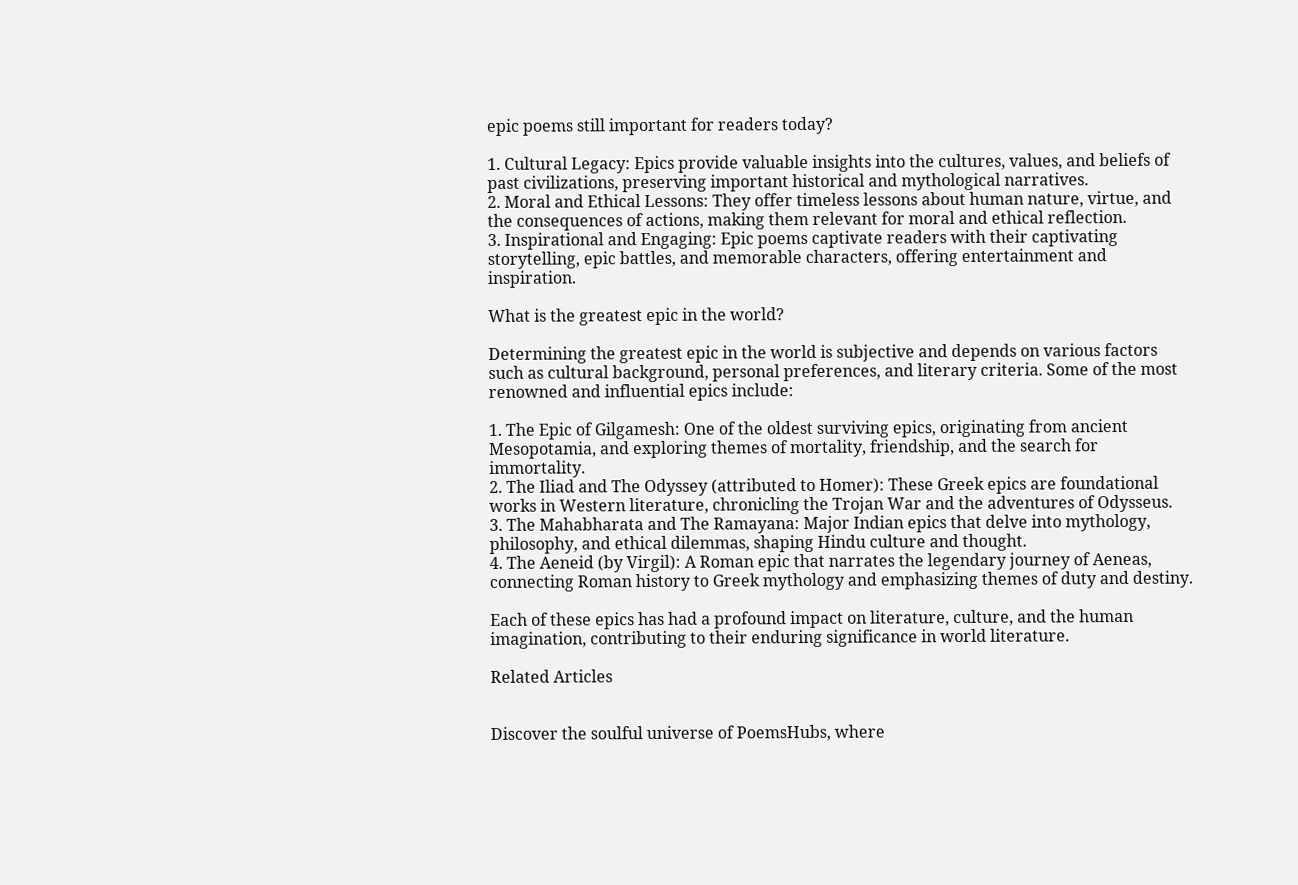epic poems still important for readers today?

1. Cultural Legacy: Epics provide valuable insights into the cultures, values, and beliefs of past civilizations, preserving important historical and mythological narratives.
2. Moral and Ethical Lessons: They offer timeless lessons about human nature, virtue, and the consequences of actions, making them relevant for moral and ethical reflection.
3. Inspirational and Engaging: Epic poems captivate readers with their captivating storytelling, epic battles, and memorable characters, offering entertainment and inspiration.

What is the greatest epic in the world?

Determining the greatest epic in the world is subjective and depends on various factors such as cultural background, personal preferences, and literary criteria. Some of the most renowned and influential epics include:

1. The Epic of Gilgamesh: One of the oldest surviving epics, originating from ancient Mesopotamia, and exploring themes of mortality, friendship, and the search for immortality.
2. The Iliad and The Odyssey (attributed to Homer): These Greek epics are foundational works in Western literature, chronicling the Trojan War and the adventures of Odysseus.
3. The Mahabharata and The Ramayana: Major Indian epics that delve into mythology, philosophy, and ethical dilemmas, shaping Hindu culture and thought.
4. The Aeneid (by Virgil): A Roman epic that narrates the legendary journey of Aeneas, connecting Roman history to Greek mythology and emphasizing themes of duty and destiny.

Each of these epics has had a profound impact on literature, culture, and the human imagination, contributing to their enduring significance in world literature.

Related Articles


Discover the soulful universe of PoemsHubs, where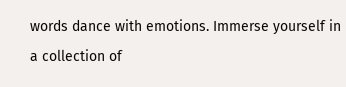words dance with emotions. Immerse yourself in a collection of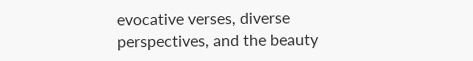evocative verses, diverse perspectives, and the beauty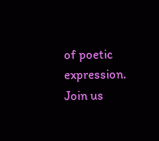of poetic expression. Join us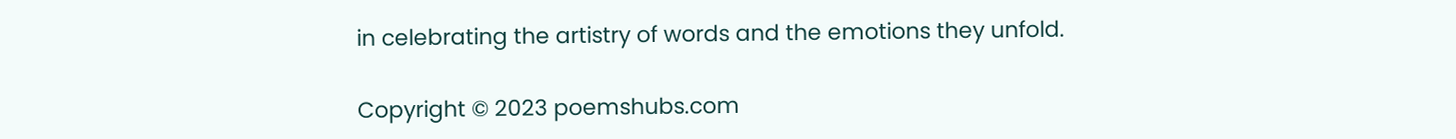in celebrating the artistry of words and the emotions they unfold.

Copyright © 2023 poemshubs.com